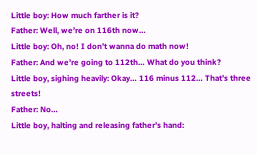Little boy: How much farther is it?
Father: Well, we’re on 116th now…
Little boy: Oh, no! I don’t wanna do math now!
Father: And we’re going to 112th… What do you think?
Little boy, sighing heavily: Okay… 116 minus 112… That’s three streets!
Father: No…
Little boy, halting and releasing father’s hand: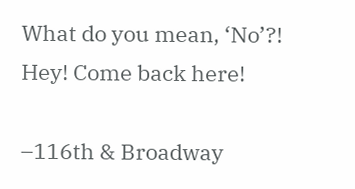What do you mean, ‘No’?! Hey! Come back here!

–116th & Broadway